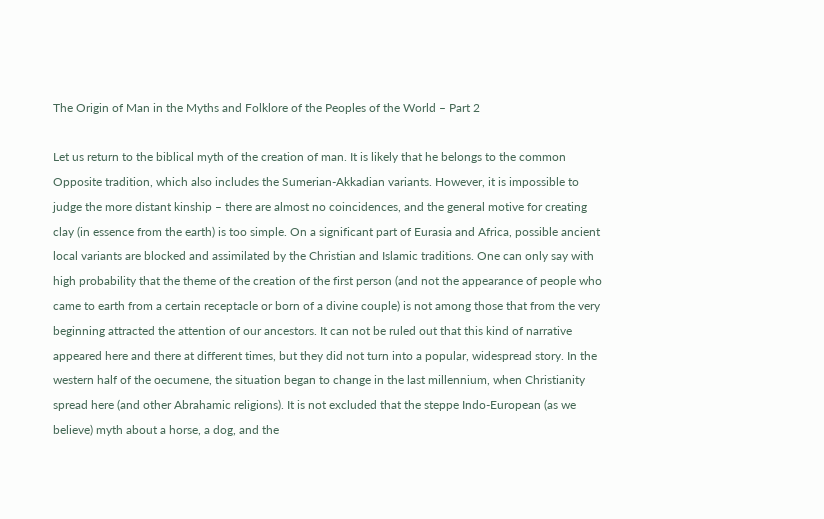The Origin of Man in the Myths and Folklore of the Peoples of the World – Part 2

Let us return to the biblical myth of the creation of man. It is likely that he belongs to the common Opposite tradition, which also includes the Sumerian-Akkadian variants. However, it is impossible to judge the more distant kinship – there are almost no coincidences, and the general motive for creating clay (in essence from the earth) is too simple. On a significant part of Eurasia and Africa, possible ancient local variants are blocked and assimilated by the Christian and Islamic traditions. One can only say with high probability that the theme of the creation of the first person (and not the appearance of people who came to earth from a certain receptacle or born of a divine couple) is not among those that from the very beginning attracted the attention of our ancestors. It can not be ruled out that this kind of narrative appeared here and there at different times, but they did not turn into a popular, widespread story. In the western half of the oecumene, the situation began to change in the last millennium, when Christianity spread here (and other Abrahamic religions). It is not excluded that the steppe Indo-European (as we believe) myth about a horse, a dog, and the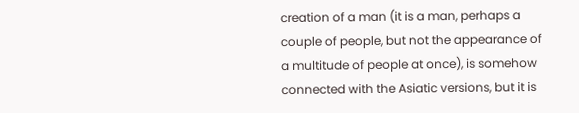creation of a man (it is a man, perhaps a couple of people, but not the appearance of a multitude of people at once), is somehow connected with the Asiatic versions, but it is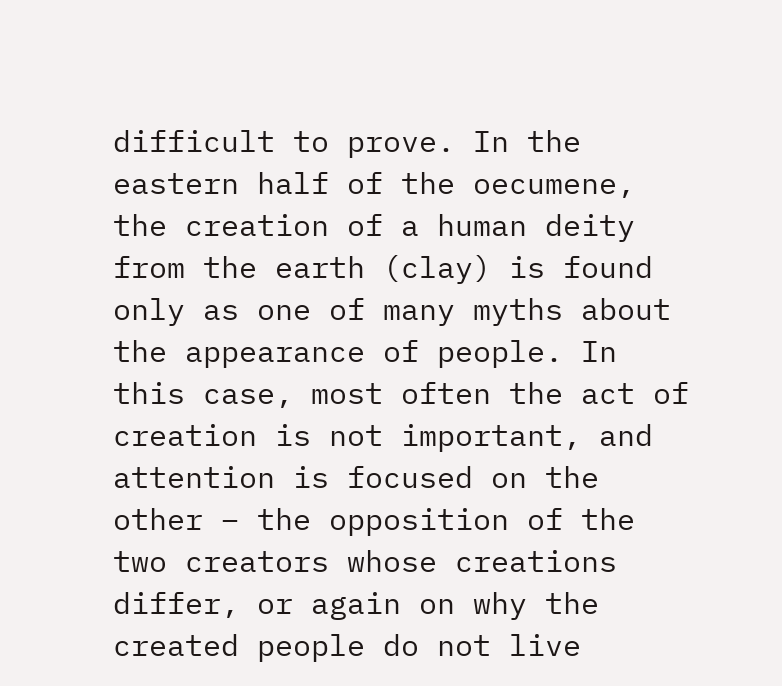difficult to prove. In the eastern half of the oecumene, the creation of a human deity from the earth (clay) is found only as one of many myths about the appearance of people. In this case, most often the act of creation is not important, and attention is focused on the other – the opposition of the two creators whose creations differ, or again on why the created people do not live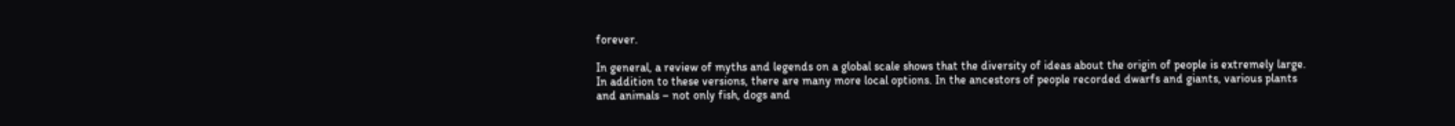forever.

In general, a review of myths and legends on a global scale shows that the diversity of ideas about the origin of people is extremely large. In addition to these versions, there are many more local options. In the ancestors of people recorded dwarfs and giants, various plants and animals – not only fish, dogs and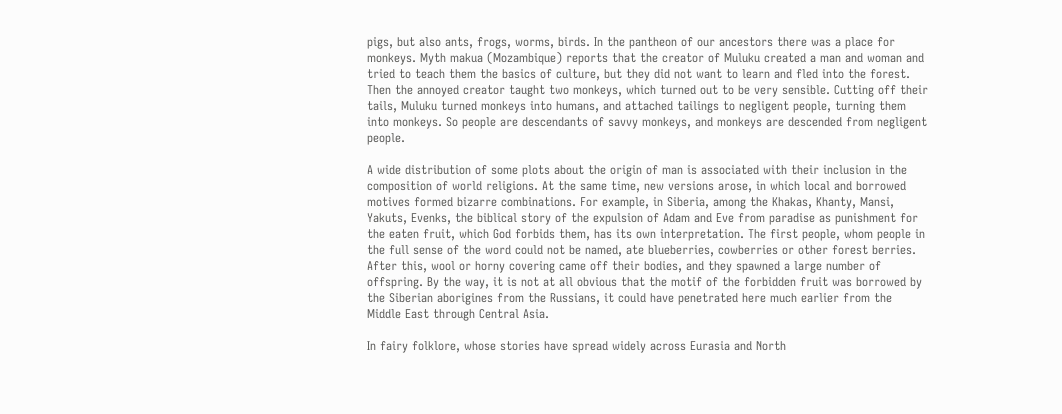pigs, but also ants, frogs, worms, birds. In the pantheon of our ancestors there was a place for monkeys. Myth makua (Mozambique) reports that the creator of Muluku created a man and woman and tried to teach them the basics of culture, but they did not want to learn and fled into the forest. Then the annoyed creator taught two monkeys, which turned out to be very sensible. Cutting off their tails, Muluku turned monkeys into humans, and attached tailings to negligent people, turning them into monkeys. So people are descendants of savvy monkeys, and monkeys are descended from negligent people.

A wide distribution of some plots about the origin of man is associated with their inclusion in the composition of world religions. At the same time, new versions arose, in which local and borrowed motives formed bizarre combinations. For example, in Siberia, among the Khakas, Khanty, Mansi, Yakuts, Evenks, the biblical story of the expulsion of Adam and Eve from paradise as punishment for the eaten fruit, which God forbids them, has its own interpretation. The first people, whom people in the full sense of the word could not be named, ate blueberries, cowberries or other forest berries. After this, wool or horny covering came off their bodies, and they spawned a large number of offspring. By the way, it is not at all obvious that the motif of the forbidden fruit was borrowed by the Siberian aborigines from the Russians, it could have penetrated here much earlier from the Middle East through Central Asia.

In fairy folklore, whose stories have spread widely across Eurasia and North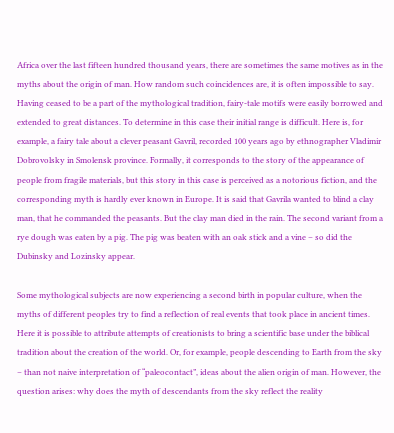Africa over the last fifteen hundred thousand years, there are sometimes the same motives as in the myths about the origin of man. How random such coincidences are, it is often impossible to say. Having ceased to be a part of the mythological tradition, fairy-tale motifs were easily borrowed and extended to great distances. To determine in this case their initial range is difficult. Here is, for example, a fairy tale about a clever peasant Gavril, recorded 100 years ago by ethnographer Vladimir Dobrovolsky in Smolensk province. Formally, it corresponds to the story of the appearance of people from fragile materials, but this story in this case is perceived as a notorious fiction, and the corresponding myth is hardly ever known in Europe. It is said that Gavrila wanted to blind a clay man, that he commanded the peasants. But the clay man died in the rain. The second variant from a rye dough was eaten by a pig. The pig was beaten with an oak stick and a vine – so did the Dubinsky and Lozinsky appear.

Some mythological subjects are now experiencing a second birth in popular culture, when the myths of different peoples try to find a reflection of real events that took place in ancient times. Here it is possible to attribute attempts of creationists to bring a scientific base under the biblical tradition about the creation of the world. Or, for example, people descending to Earth from the sky – than not naive interpretation of “paleocontact”, ideas about the alien origin of man. However, the question arises: why does the myth of descendants from the sky reflect the reality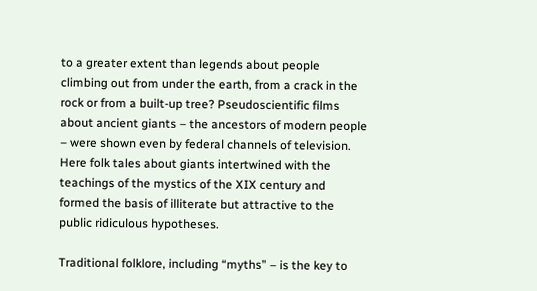to a greater extent than legends about people climbing out from under the earth, from a crack in the rock or from a built-up tree? Pseudoscientific films about ancient giants – the ancestors of modern people – were shown even by federal channels of television. Here folk tales about giants intertwined with the teachings of the mystics of the XIX century and formed the basis of illiterate but attractive to the public ridiculous hypotheses.

Traditional folklore, including “myths” – is the key to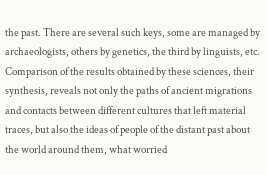the past. There are several such keys, some are managed by archaeologists, others by genetics, the third by linguists, etc. Comparison of the results obtained by these sciences, their synthesis, reveals not only the paths of ancient migrations and contacts between different cultures that left material traces, but also the ideas of people of the distant past about the world around them, what worried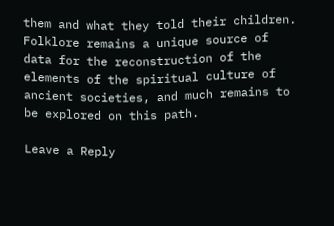them and what they told their children. Folklore remains a unique source of data for the reconstruction of the elements of the spiritual culture of ancient societies, and much remains to be explored on this path.

Leave a Reply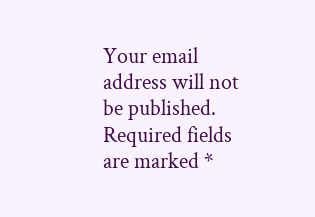Your email address will not be published. Required fields are marked *